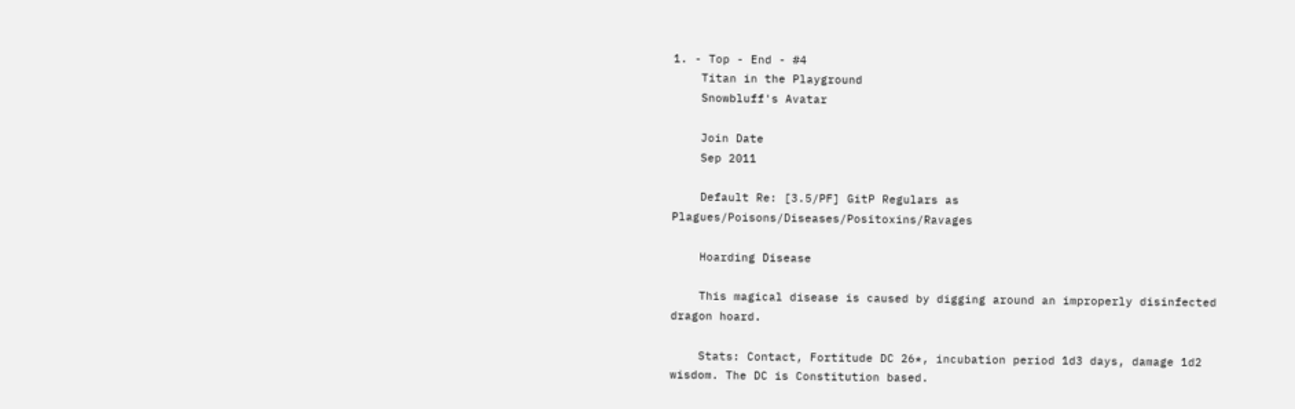1. - Top - End - #4
    Titan in the Playground
    Snowbluff's Avatar

    Join Date
    Sep 2011

    Default Re: [3.5/PF] GitP Regulars as Plagues/Poisons/Diseases/Positoxins/Ravages

    Hoarding Disease

    This magical disease is caused by digging around an improperly disinfected dragon hoard.

    Stats: Contact, Fortitude DC 26*, incubation period 1d3 days, damage 1d2 wisdom. The DC is Constitution based.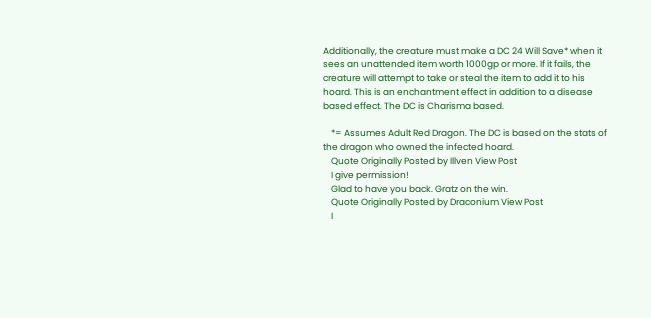Additionally, the creature must make a DC 24 Will Save* when it sees an unattended item worth 1000gp or more. If it fails, the creature will attempt to take or steal the item to add it to his hoard. This is an enchantment effect in addition to a disease based effect. The DC is Charisma based.

    *= Assumes Adult Red Dragon. The DC is based on the stats of the dragon who owned the infected hoard.
    Quote Originally Posted by Illven View Post
    I give permission!
    Glad to have you back. Gratz on the win.
    Quote Originally Posted by Draconium View Post
    I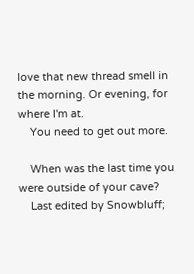love that new thread smell in the morning. Or evening, for where I'm at.
    You need to get out more.

    When was the last time you were outside of your cave?
    Last edited by Snowbluff;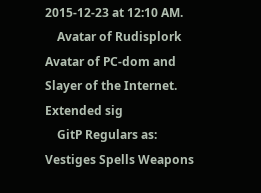2015-12-23 at 12:10 AM.
    Avatar of Rudisplork Avatar of PC-dom and Slayer of the Internet. Extended sig
    GitP Regulars as: Vestiges Spells Weapons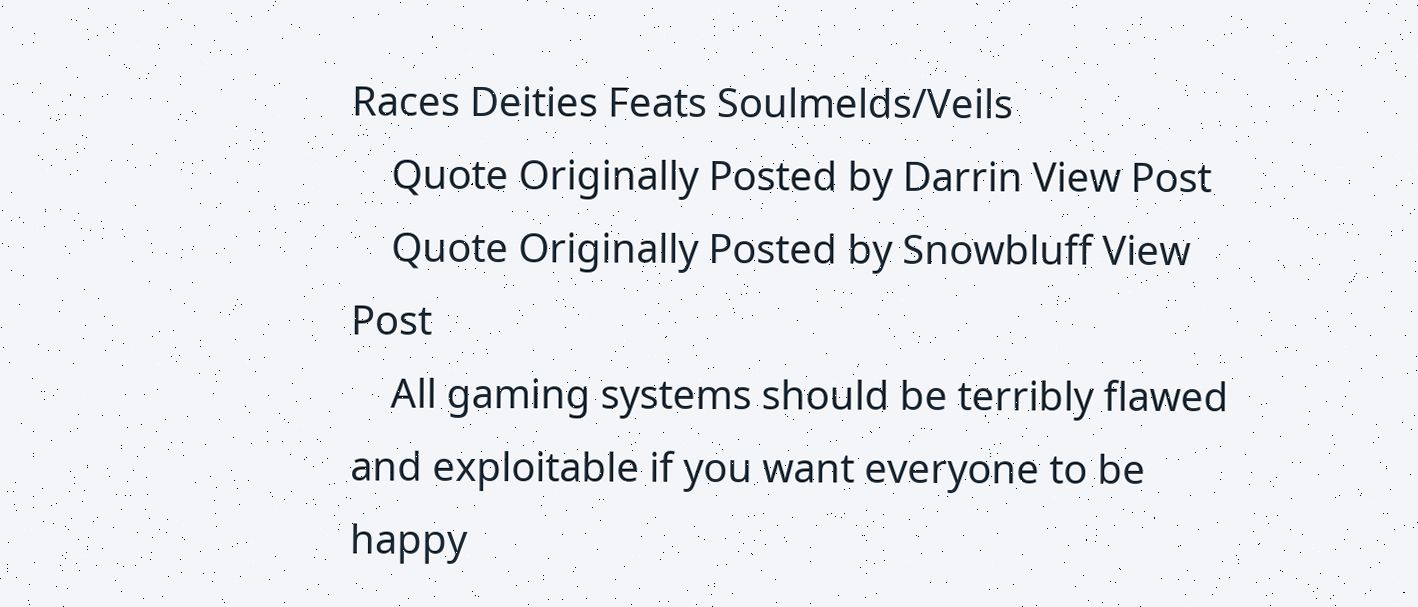Races Deities Feats Soulmelds/Veils
    Quote Originally Posted by Darrin View Post
    Quote Originally Posted by Snowbluff View Post
    All gaming systems should be terribly flawed and exploitable if you want everyone to be happy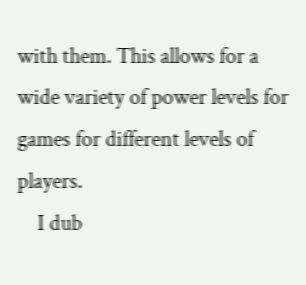with them. This allows for a wide variety of power levels for games for different levels of players.
    I dub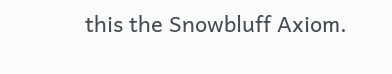this the Snowbluff Axiom.